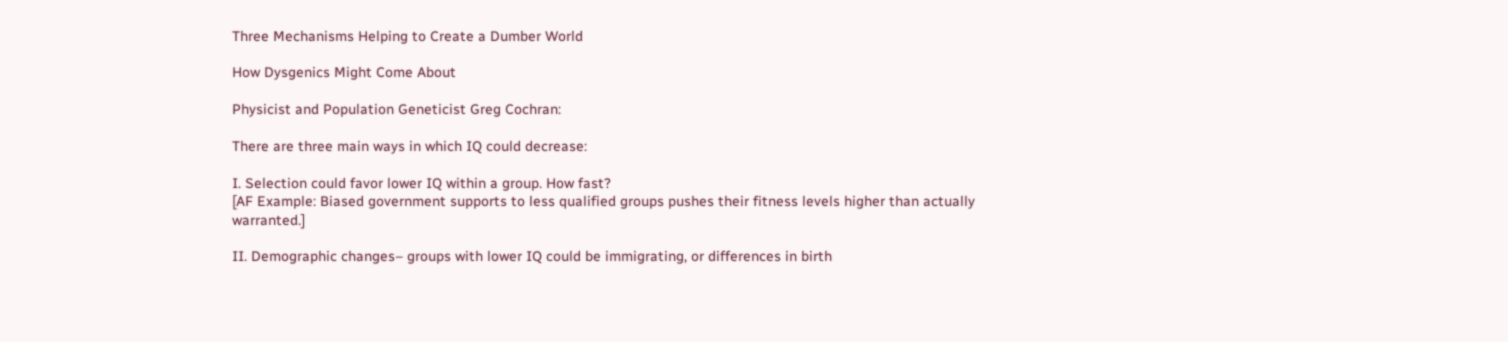Three Mechanisms Helping to Create a Dumber World

How Dysgenics Might Come About

Physicist and Population Geneticist Greg Cochran:

There are three main ways in which IQ could decrease:

I. Selection could favor lower IQ within a group. How fast?
[AF Example: Biased government supports to less qualified groups pushes their fitness levels higher than actually warranted.]

II. Demographic changes– groups with lower IQ could be immigrating, or differences in birth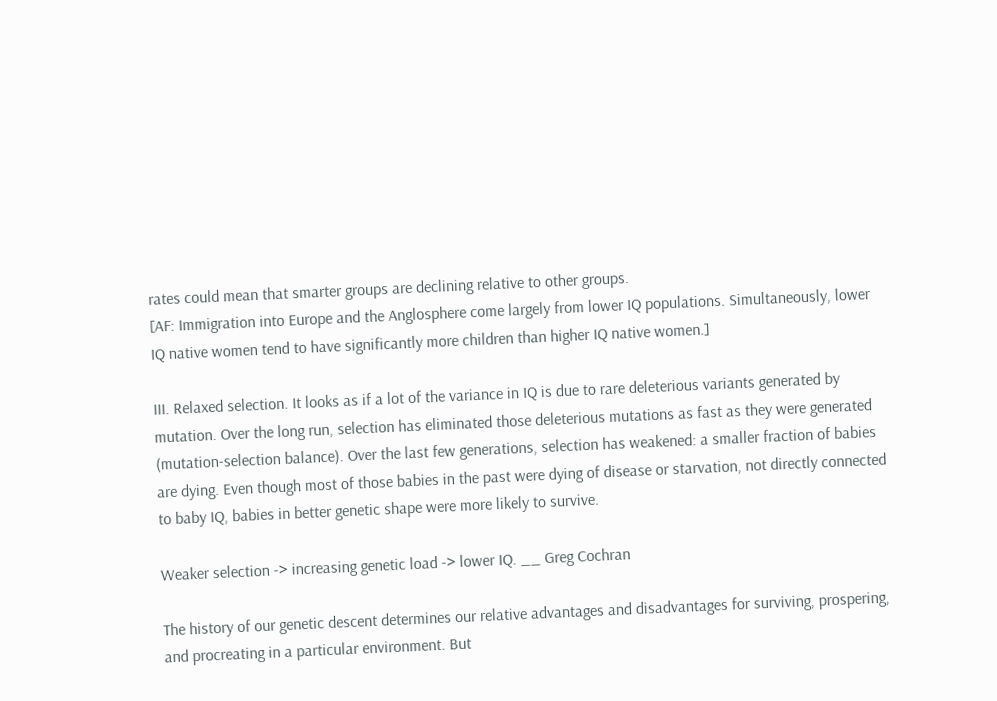rates could mean that smarter groups are declining relative to other groups.
[AF: Immigration into Europe and the Anglosphere come largely from lower IQ populations. Simultaneously, lower IQ native women tend to have significantly more children than higher IQ native women.]

III. Relaxed selection. It looks as if a lot of the variance in IQ is due to rare deleterious variants generated by mutation. Over the long run, selection has eliminated those deleterious mutations as fast as they were generated (mutation-selection balance). Over the last few generations, selection has weakened: a smaller fraction of babies are dying. Even though most of those babies in the past were dying of disease or starvation, not directly connected to baby IQ, babies in better genetic shape were more likely to survive.

Weaker selection -> increasing genetic load -> lower IQ. __ Greg Cochran

The history of our genetic descent determines our relative advantages and disadvantages for surviving, prospering, and procreating in a particular environment. But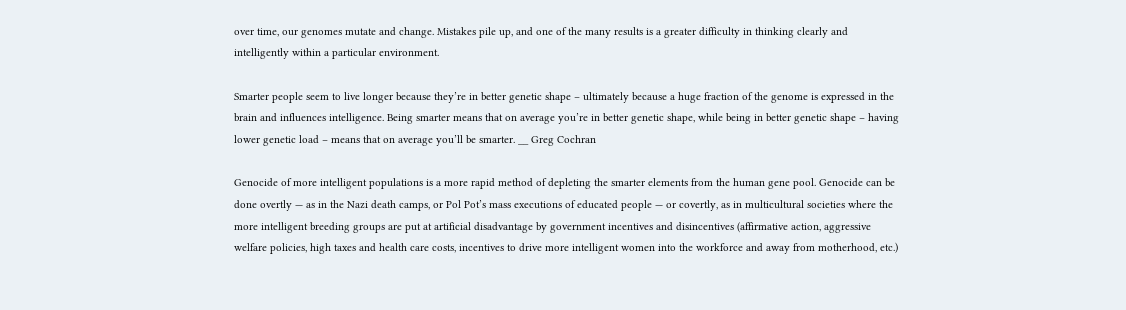over time, our genomes mutate and change. Mistakes pile up, and one of the many results is a greater difficulty in thinking clearly and intelligently within a particular environment.

Smarter people seem to live longer because they’re in better genetic shape – ultimately because a huge fraction of the genome is expressed in the brain and influences intelligence. Being smarter means that on average you’re in better genetic shape, while being in better genetic shape – having lower genetic load – means that on average you’ll be smarter. __ Greg Cochran

Genocide of more intelligent populations is a more rapid method of depleting the smarter elements from the human gene pool. Genocide can be done overtly — as in the Nazi death camps, or Pol Pot’s mass executions of educated people — or covertly, as in multicultural societies where the more intelligent breeding groups are put at artificial disadvantage by government incentives and disincentives (affirmative action, aggressive welfare policies, high taxes and health care costs, incentives to drive more intelligent women into the workforce and away from motherhood, etc.)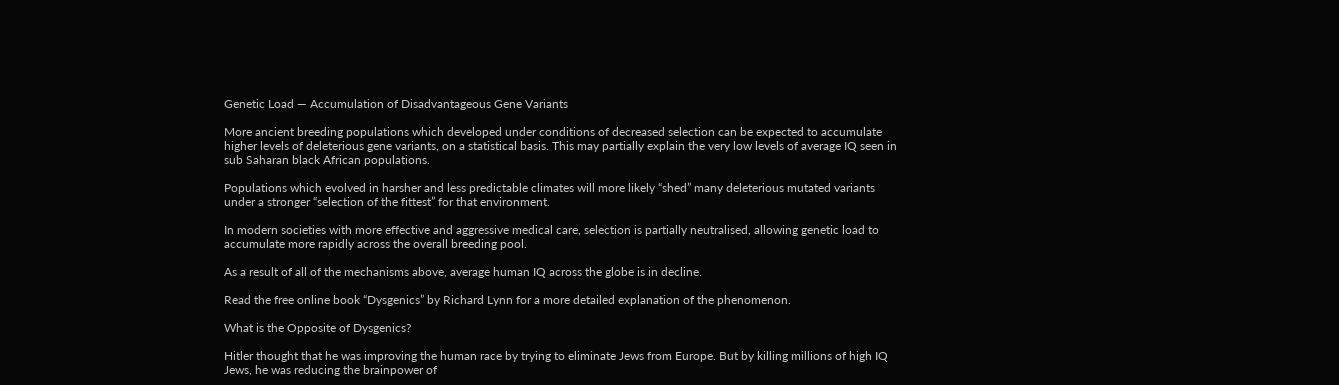Genetic Load — Accumulation of Disadvantageous Gene Variants

More ancient breeding populations which developed under conditions of decreased selection can be expected to accumulate higher levels of deleterious gene variants, on a statistical basis. This may partially explain the very low levels of average IQ seen in sub Saharan black African populations.

Populations which evolved in harsher and less predictable climates will more likely “shed” many deleterious mutated variants under a stronger “selection of the fittest” for that environment.

In modern societies with more effective and aggressive medical care, selection is partially neutralised, allowing genetic load to accumulate more rapidly across the overall breeding pool.

As a result of all of the mechanisms above, average human IQ across the globe is in decline.

Read the free online book “Dysgenics” by Richard Lynn for a more detailed explanation of the phenomenon.

What is the Opposite of Dysgenics?

Hitler thought that he was improving the human race by trying to eliminate Jews from Europe. But by killing millions of high IQ Jews, he was reducing the brainpower of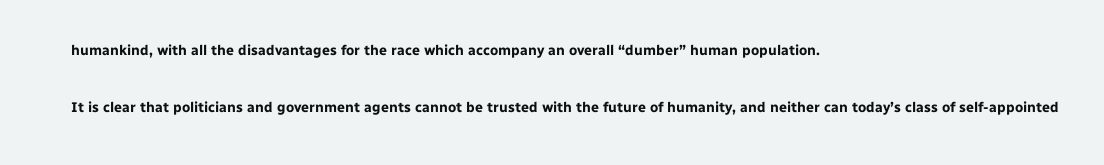humankind, with all the disadvantages for the race which accompany an overall “dumber” human population.

It is clear that politicians and government agents cannot be trusted with the future of humanity, and neither can today’s class of self-appointed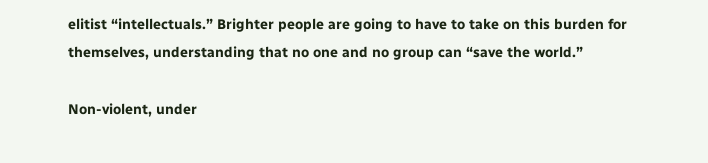elitist “intellectuals.” Brighter people are going to have to take on this burden for themselves, understanding that no one and no group can “save the world.”

Non-violent, under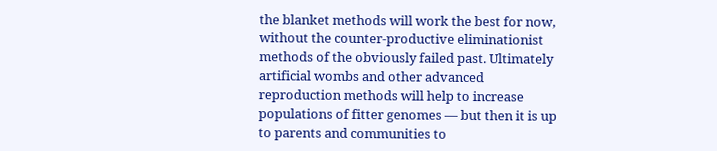the blanket methods will work the best for now, without the counter-productive eliminationist methods of the obviously failed past. Ultimately artificial wombs and other advanced reproduction methods will help to increase populations of fitter genomes — but then it is up to parents and communities to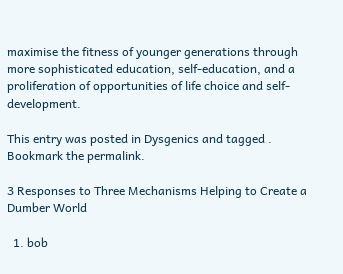maximise the fitness of younger generations through more sophisticated education, self-education, and a proliferation of opportunities of life choice and self-development.

This entry was posted in Dysgenics and tagged . Bookmark the permalink.

3 Responses to Three Mechanisms Helping to Create a Dumber World

  1. bob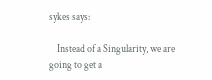sykes says:

    Instead of a Singularity, we are going to get a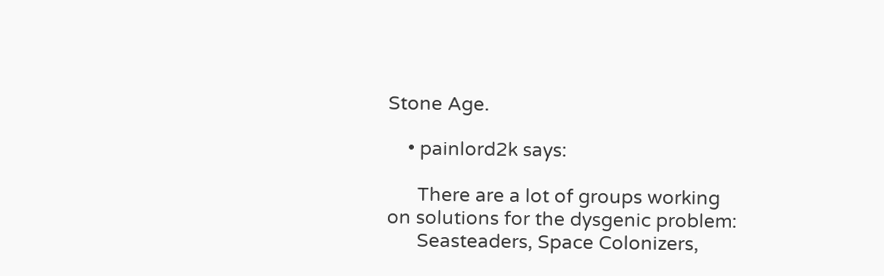Stone Age.

    • painlord2k says:

      There are a lot of groups working on solutions for the dysgenic problem:
      Seasteaders, Space Colonizers,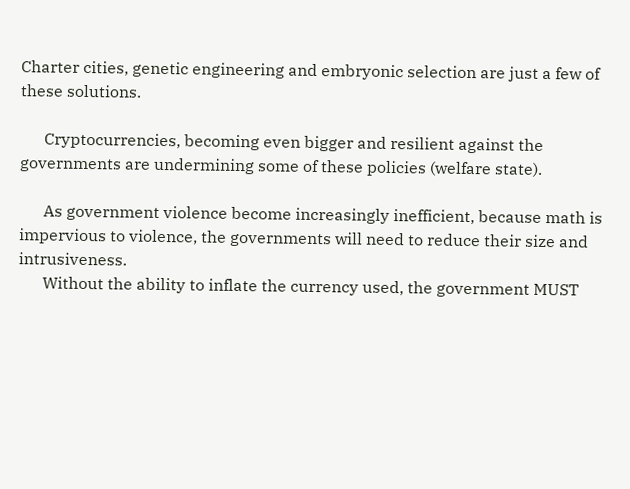Charter cities, genetic engineering and embryonic selection are just a few of these solutions.

      Cryptocurrencies, becoming even bigger and resilient against the governments are undermining some of these policies (welfare state).

      As government violence become increasingly inefficient, because math is impervious to violence, the governments will need to reduce their size and intrusiveness.
      Without the ability to inflate the currency used, the government MUST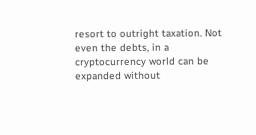resort to outright taxation. Not even the debts, in a cryptocurrency world can be expanded without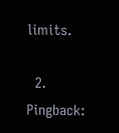limits.

  2. Pingback: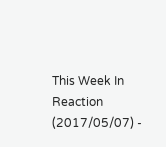This Week In Reaction (2017/05/07) -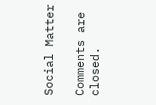Social Matter

Comments are closed.